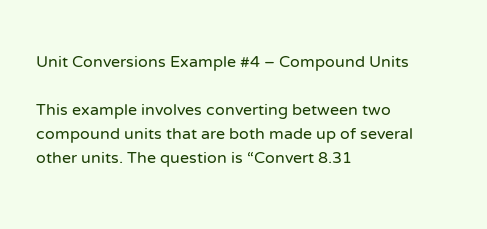Unit Conversions Example #4 – Compound Units

This example involves converting between two
compound units that are both made up of several other units. The question is “Convert 8.31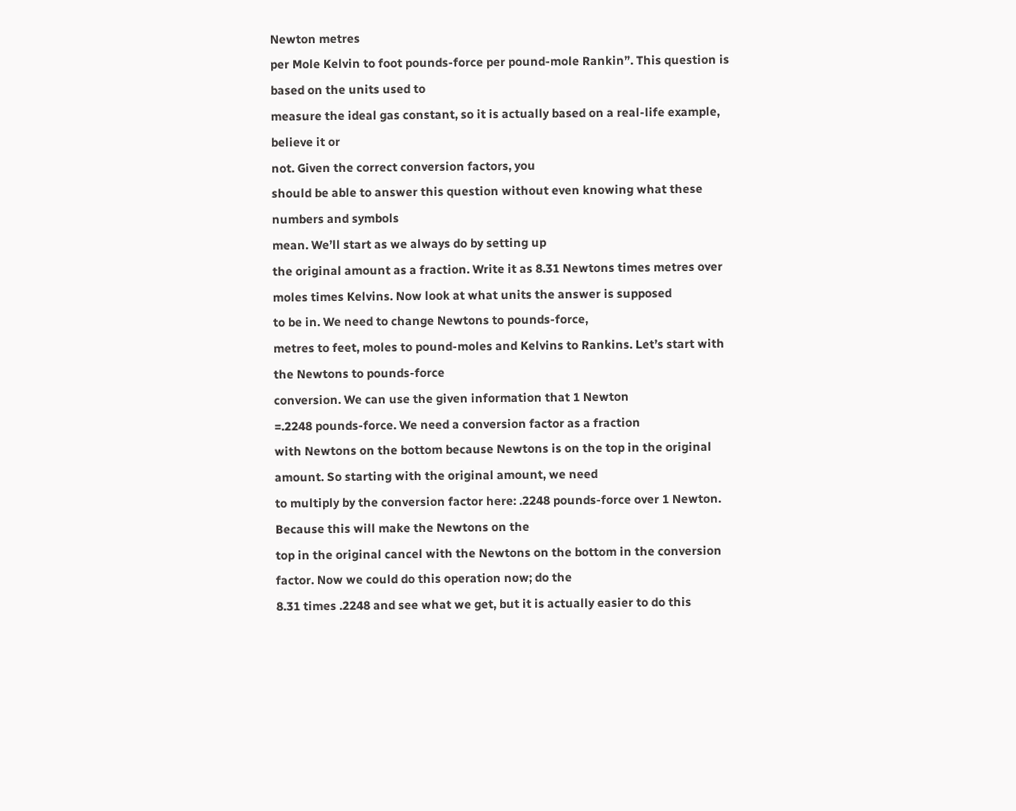Newton metres
per Mole Kelvin to foot pounds-force per pound-mole Rankin”. This question is based on the units used to
measure the ideal gas constant, so it is actually based on a real-life example, believe it or
not. Given the correct conversion factors, you
should be able to answer this question without even knowing what these numbers and symbols
mean. We’ll start as we always do by setting up
the original amount as a fraction. Write it as 8.31 Newtons times metres over
moles times Kelvins. Now look at what units the answer is supposed
to be in. We need to change Newtons to pounds-force,
metres to feet, moles to pound-moles and Kelvins to Rankins. Let’s start with the Newtons to pounds-force
conversion. We can use the given information that 1 Newton
=.2248 pounds-force. We need a conversion factor as a fraction
with Newtons on the bottom because Newtons is on the top in the original amount. So starting with the original amount, we need
to multiply by the conversion factor here: .2248 pounds-force over 1 Newton. Because this will make the Newtons on the
top in the original cancel with the Newtons on the bottom in the conversion factor. Now we could do this operation now; do the
8.31 times .2248 and see what we get, but it is actually easier to do this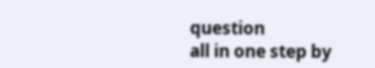question
all in one step by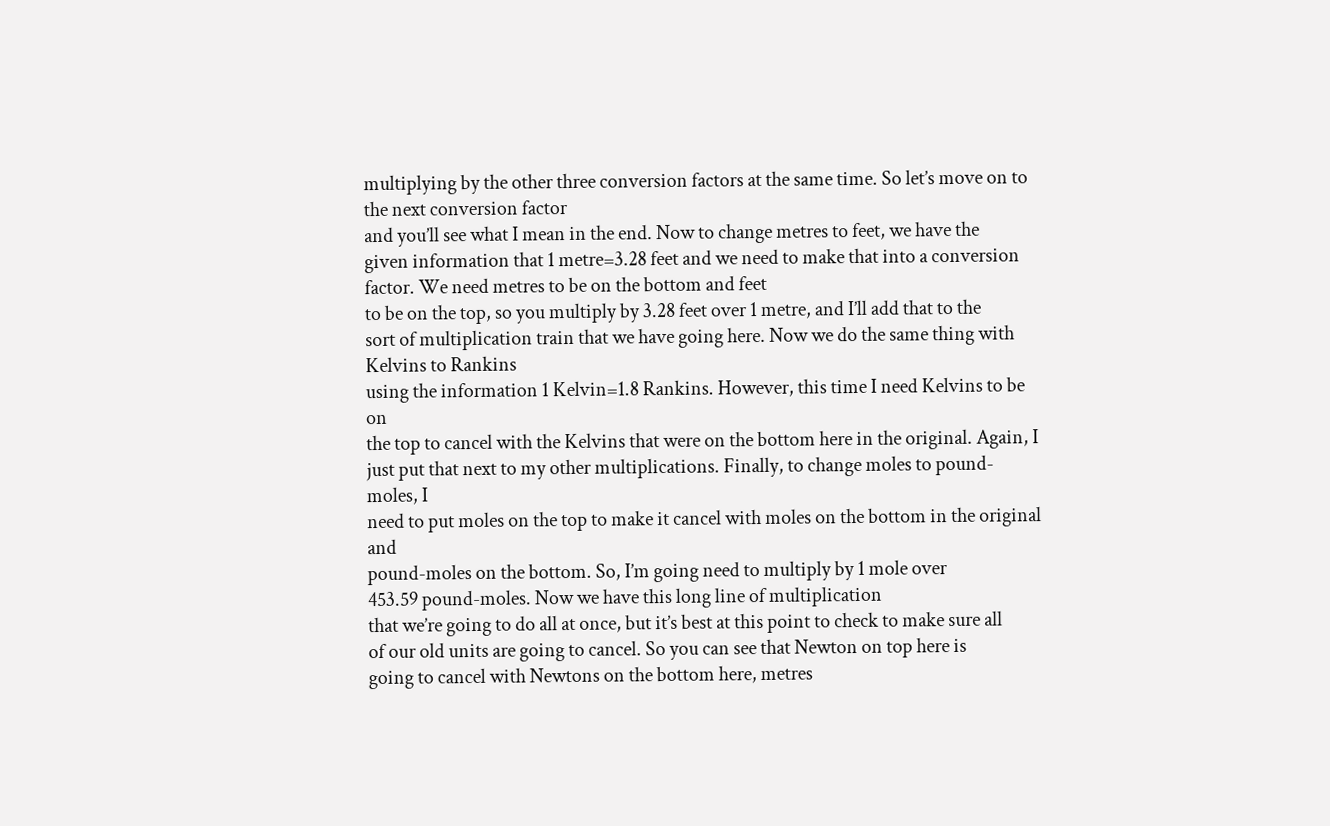multiplying by the other three conversion factors at the same time. So let’s move on to the next conversion factor
and you’ll see what I mean in the end. Now to change metres to feet, we have the
given information that 1 metre=3.28 feet and we need to make that into a conversion
factor. We need metres to be on the bottom and feet
to be on the top, so you multiply by 3.28 feet over 1 metre, and I’ll add that to the
sort of multiplication train that we have going here. Now we do the same thing with Kelvins to Rankins
using the information 1 Kelvin=1.8 Rankins. However, this time I need Kelvins to be on
the top to cancel with the Kelvins that were on the bottom here in the original. Again, I just put that next to my other multiplications. Finally, to change moles to pound-moles, I
need to put moles on the top to make it cancel with moles on the bottom in the original and
pound-moles on the bottom. So, I’m going need to multiply by 1 mole over
453.59 pound-moles. Now we have this long line of multiplication
that we’re going to do all at once, but it’s best at this point to check to make sure all
of our old units are going to cancel. So you can see that Newton on top here is
going to cancel with Newtons on the bottom here, metres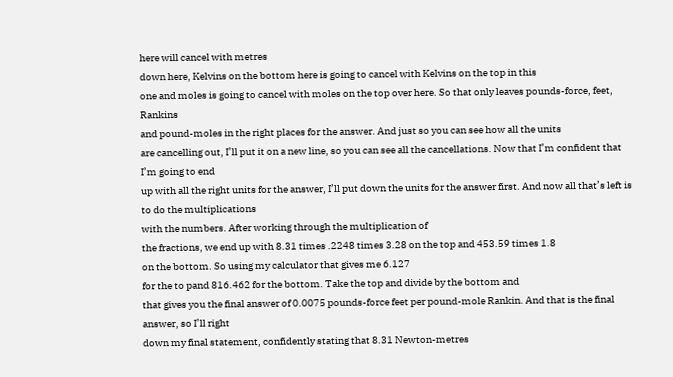here will cancel with metres
down here, Kelvins on the bottom here is going to cancel with Kelvins on the top in this
one and moles is going to cancel with moles on the top over here. So that only leaves pounds-force, feet, Rankins
and pound-moles in the right places for the answer. And just so you can see how all the units
are cancelling out, I’ll put it on a new line, so you can see all the cancellations. Now that I’m confident that I’m going to end
up with all the right units for the answer, I’ll put down the units for the answer first. And now all that’s left is to do the multiplications
with the numbers. After working through the multiplication of
the fractions, we end up with 8.31 times .2248 times 3.28 on the top and 453.59 times 1.8
on the bottom. So using my calculator that gives me 6.127
for the to pand 816.462 for the bottom. Take the top and divide by the bottom and
that gives you the final answer of 0.0075 pounds-force feet per pound-mole Rankin. And that is the final answer, so I’ll right
down my final statement, confidently stating that 8.31 Newton-metres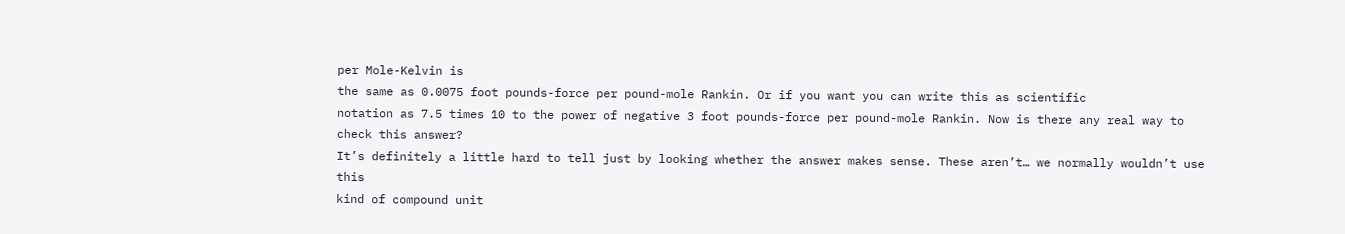per Mole-Kelvin is
the same as 0.0075 foot pounds-force per pound-mole Rankin. Or if you want you can write this as scientific
notation as 7.5 times 10 to the power of negative 3 foot pounds-force per pound-mole Rankin. Now is there any real way to check this answer?
It’s definitely a little hard to tell just by looking whether the answer makes sense. These aren’t… we normally wouldn’t use this
kind of compound unit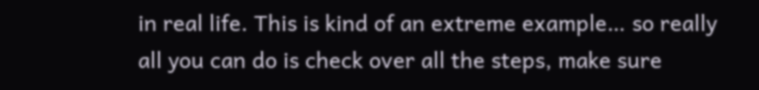in real life. This is kind of an extreme example… so really
all you can do is check over all the steps, make sure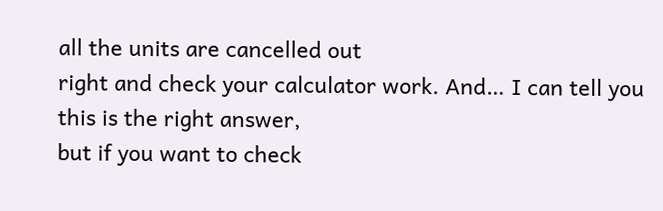all the units are cancelled out
right and check your calculator work. And… I can tell you this is the right answer,
but if you want to check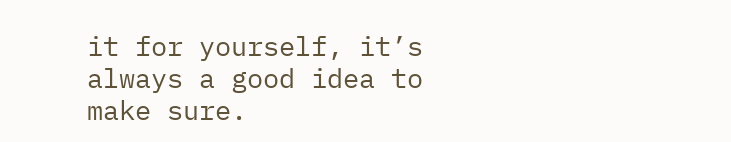it for yourself, it’s always a good idea to make sure.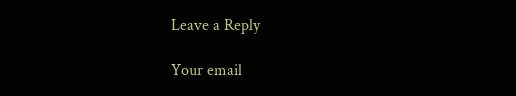Leave a Reply

Your email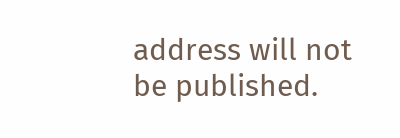address will not be published.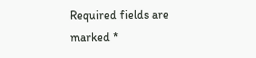Required fields are marked *